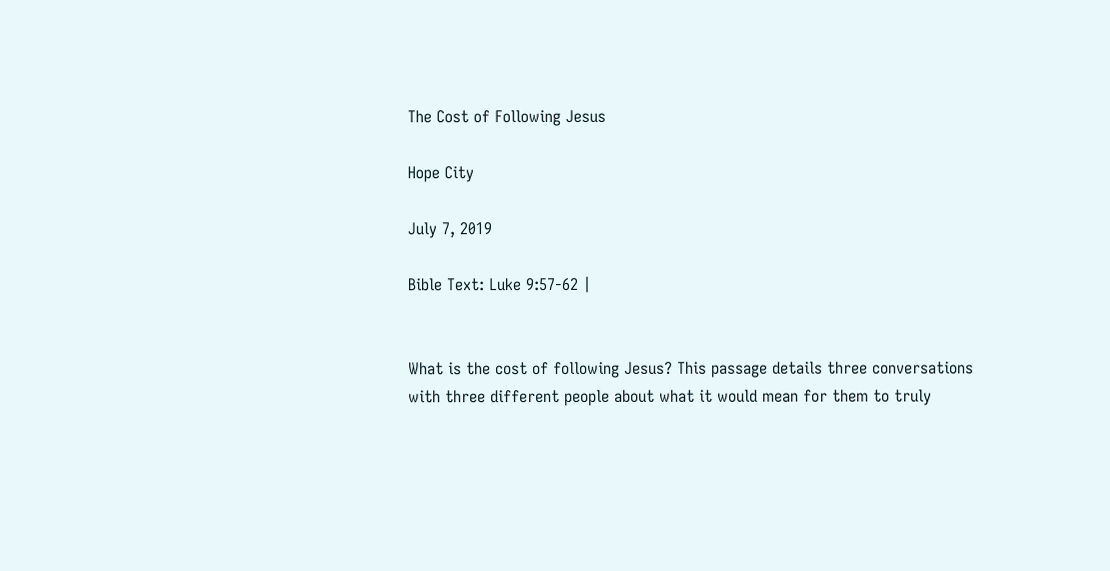The Cost of Following Jesus

Hope City

July 7, 2019

Bible Text: Luke 9:57-62 |


What is the cost of following Jesus? This passage details three conversations with three different people about what it would mean for them to truly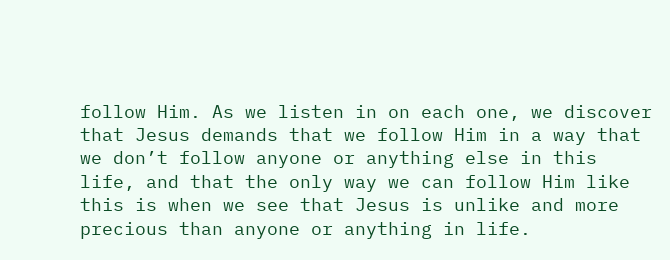follow Him. As we listen in on each one, we discover that Jesus demands that we follow Him in a way that we don’t follow anyone or anything else in this life, and that the only way we can follow Him like this is when we see that Jesus is unlike and more precious than anyone or anything in life.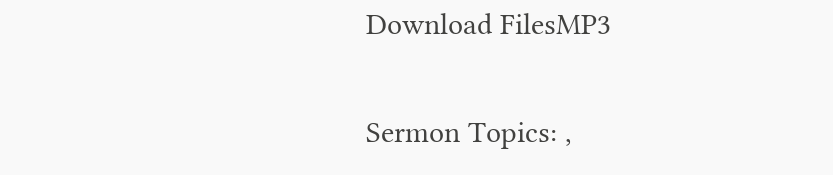Download FilesMP3

Sermon Topics: ,